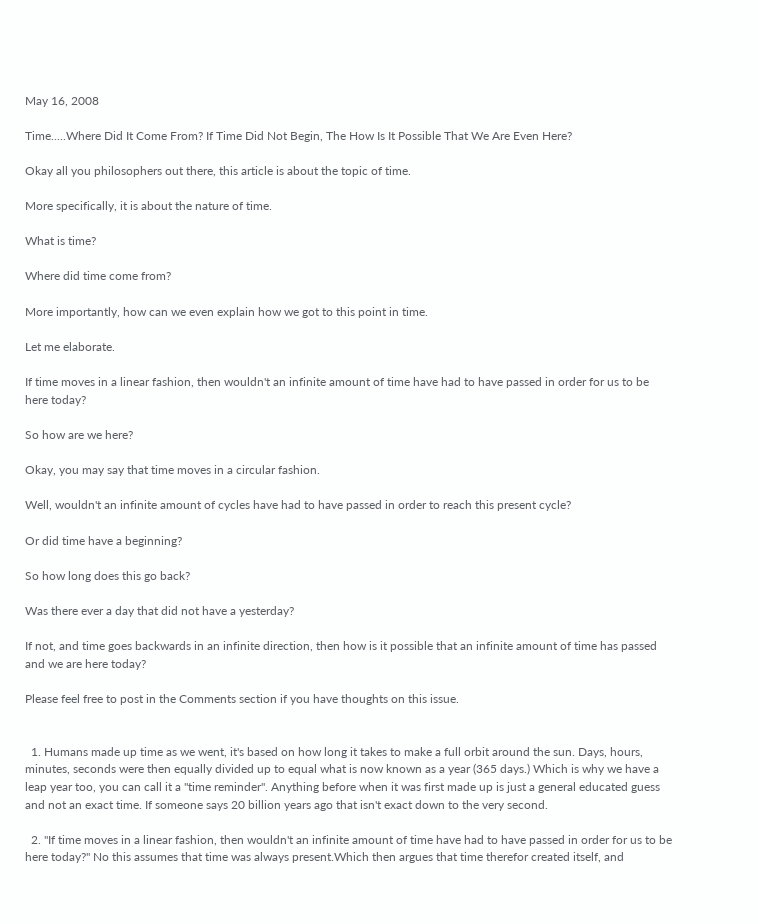May 16, 2008

Time.....Where Did It Come From? If Time Did Not Begin, The How Is It Possible That We Are Even Here?

Okay all you philosophers out there, this article is about the topic of time.

More specifically, it is about the nature of time.

What is time?

Where did time come from?

More importantly, how can we even explain how we got to this point in time.

Let me elaborate.

If time moves in a linear fashion, then wouldn't an infinite amount of time have had to have passed in order for us to be here today?

So how are we here?

Okay, you may say that time moves in a circular fashion.

Well, wouldn't an infinite amount of cycles have had to have passed in order to reach this present cycle?

Or did time have a beginning?

So how long does this go back?

Was there ever a day that did not have a yesterday?

If not, and time goes backwards in an infinite direction, then how is it possible that an infinite amount of time has passed and we are here today?

Please feel free to post in the Comments section if you have thoughts on this issue.


  1. Humans made up time as we went, it's based on how long it takes to make a full orbit around the sun. Days, hours, minutes, seconds were then equally divided up to equal what is now known as a year (365 days.) Which is why we have a leap year too, you can call it a "time reminder". Anything before when it was first made up is just a general educated guess and not an exact time. If someone says 20 billion years ago that isn't exact down to the very second.

  2. "If time moves in a linear fashion, then wouldn't an infinite amount of time have had to have passed in order for us to be here today?" No this assumes that time was always present.Which then argues that time therefor created itself, and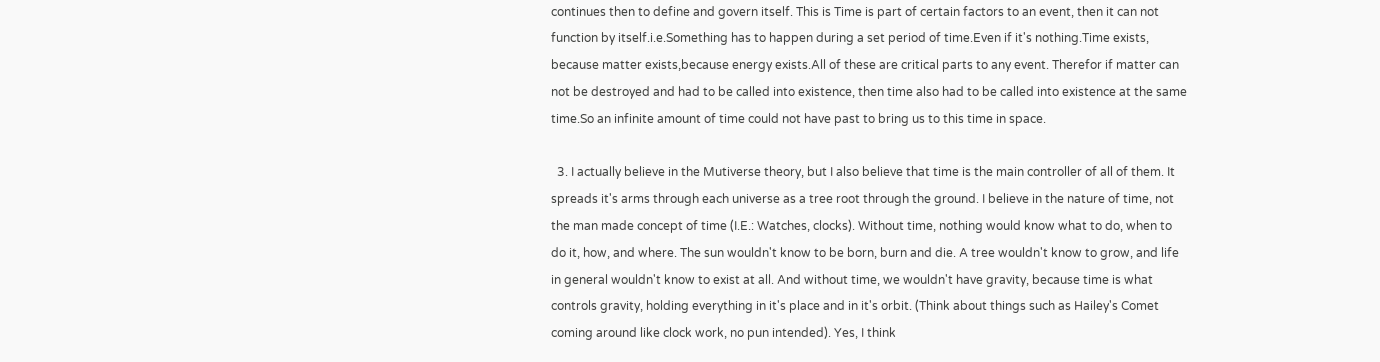continues then to define and govern itself. This is Time is part of certain factors to an event, then it can not function by itself.i.e.Something has to happen during a set period of time.Even if it's nothing.Time exists, because matter exists,because energy exists.All of these are critical parts to any event. Therefor if matter can not be destroyed and had to be called into existence, then time also had to be called into existence at the same time.So an infinite amount of time could not have past to bring us to this time in space.

  3. I actually believe in the Mutiverse theory, but I also believe that time is the main controller of all of them. It spreads it's arms through each universe as a tree root through the ground. I believe in the nature of time, not the man made concept of time (I.E.: Watches, clocks). Without time, nothing would know what to do, when to do it, how, and where. The sun wouldn't know to be born, burn and die. A tree wouldn't know to grow, and life in general wouldn't know to exist at all. And without time, we wouldn't have gravity, because time is what controls gravity, holding everything in it's place and in it's orbit. (Think about things such as Hailey's Comet coming around like clock work, no pun intended). Yes, I think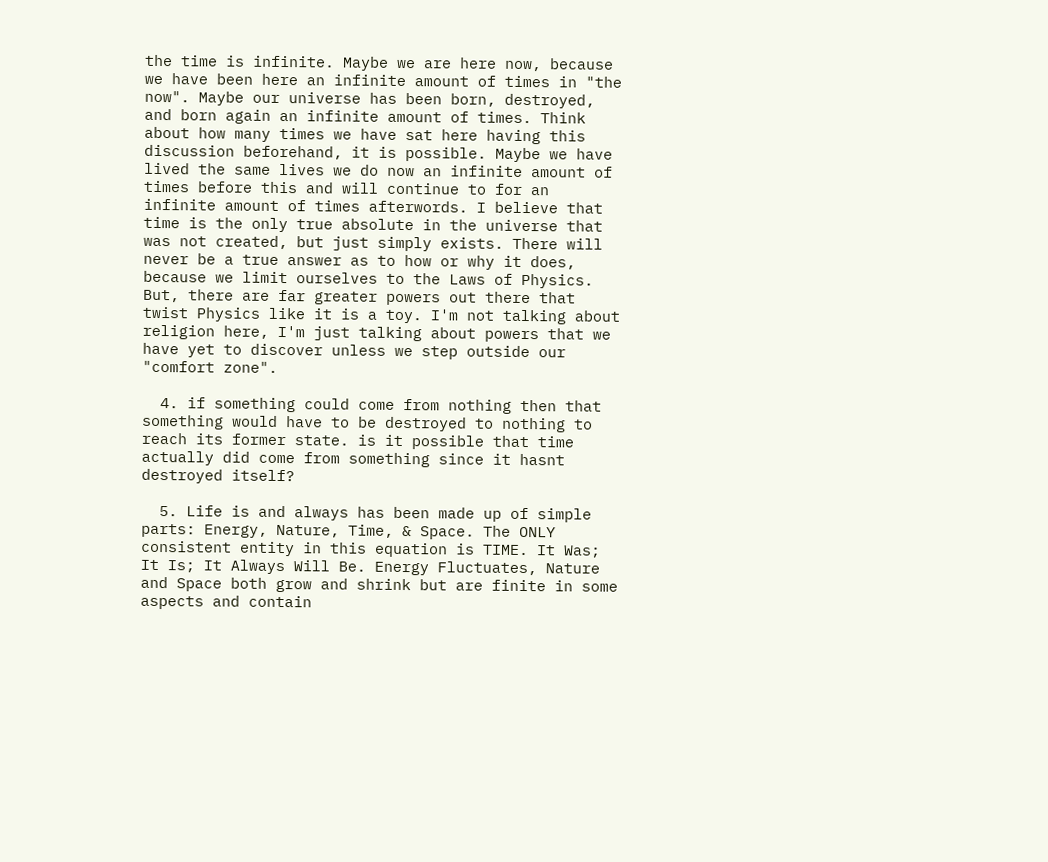the time is infinite. Maybe we are here now, because we have been here an infinite amount of times in "the now". Maybe our universe has been born, destroyed, and born again an infinite amount of times. Think about how many times we have sat here having this discussion beforehand, it is possible. Maybe we have lived the same lives we do now an infinite amount of times before this and will continue to for an infinite amount of times afterwords. I believe that time is the only true absolute in the universe that was not created, but just simply exists. There will never be a true answer as to how or why it does, because we limit ourselves to the Laws of Physics. But, there are far greater powers out there that twist Physics like it is a toy. I'm not talking about religion here, I'm just talking about powers that we have yet to discover unless we step outside our "comfort zone".

  4. if something could come from nothing then that something would have to be destroyed to nothing to reach its former state. is it possible that time actually did come from something since it hasnt destroyed itself?

  5. Life is and always has been made up of simple parts: Energy, Nature, Time, & Space. The ONLY consistent entity in this equation is TIME. It Was; It Is; It Always Will Be. Energy Fluctuates, Nature and Space both grow and shrink but are finite in some aspects and contain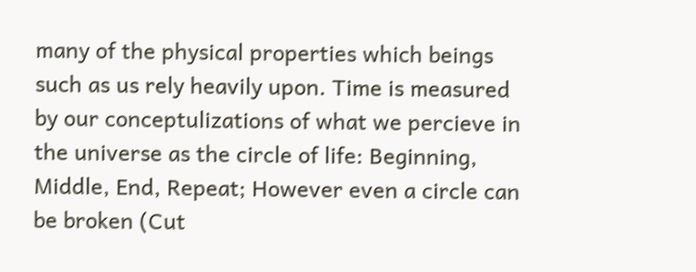many of the physical properties which beings such as us rely heavily upon. Time is measured by our conceptulizations of what we percieve in the universe as the circle of life: Beginning, Middle, End, Repeat; However even a circle can be broken (Cut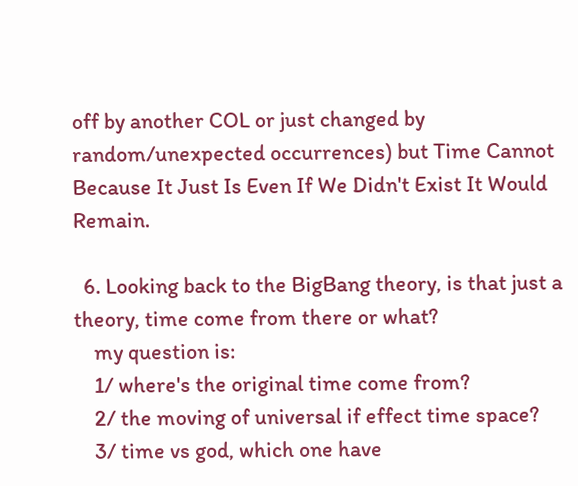off by another COL or just changed by random/unexpected occurrences) but Time Cannot Because It Just Is Even If We Didn't Exist It Would Remain.

  6. Looking back to the BigBang theory, is that just a theory, time come from there or what?
    my question is:
    1/ where's the original time come from?
    2/ the moving of universal if effect time space?
    3/ time vs god, which one have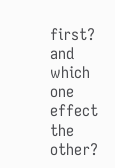first? and which one effect the other?